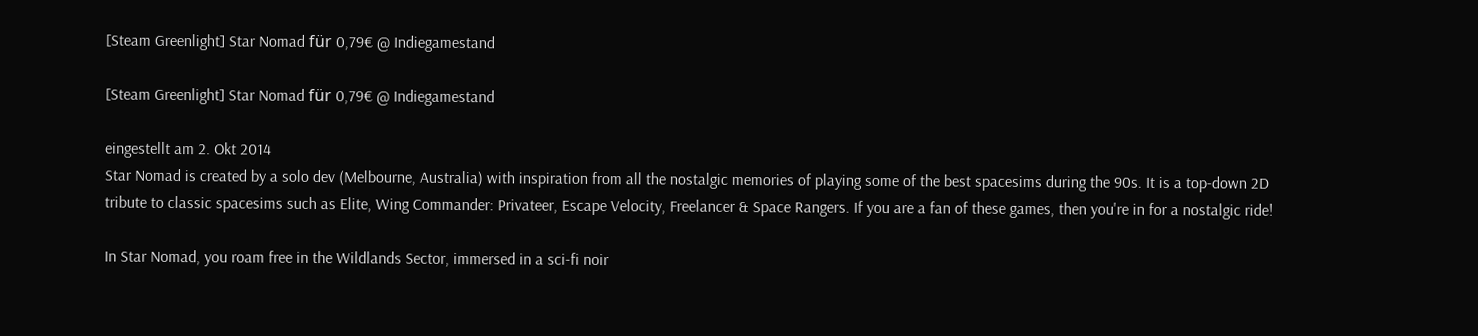[Steam Greenlight] Star Nomad für 0,79€ @ Indiegamestand

[Steam Greenlight] Star Nomad für 0,79€ @ Indiegamestand

eingestellt am 2. Okt 2014
Star Nomad is created by a solo dev (Melbourne, Australia) with inspiration from all the nostalgic memories of playing some of the best spacesims during the 90s. It is a top-down 2D tribute to classic spacesims such as Elite, Wing Commander: Privateer, Escape Velocity, Freelancer & Space Rangers. If you are a fan of these games, then you're in for a nostalgic ride!

In Star Nomad, you roam free in the Wildlands Sector, immersed in a sci-fi noir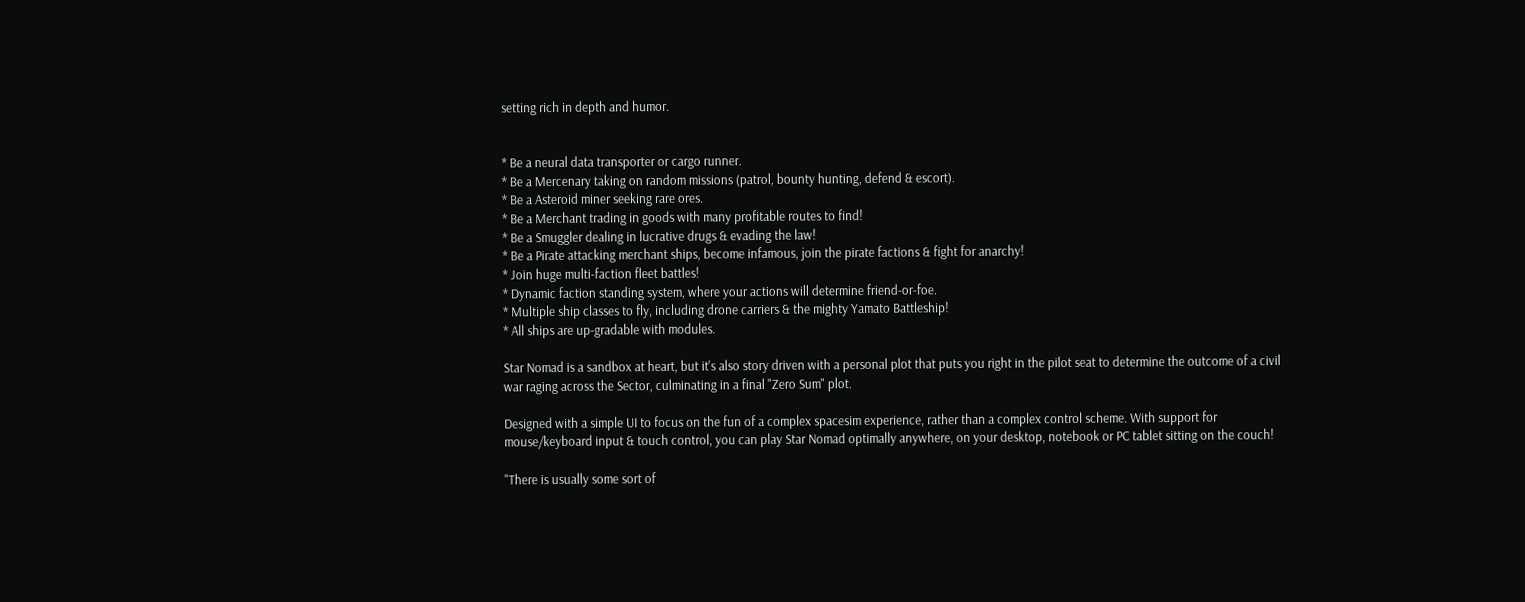setting rich in depth and humor.


* Be a neural data transporter or cargo runner.
* Be a Mercenary taking on random missions (patrol, bounty hunting, defend & escort).
* Be a Asteroid miner seeking rare ores.
* Be a Merchant trading in goods with many profitable routes to find!
* Be a Smuggler dealing in lucrative drugs & evading the law!
* Be a Pirate attacking merchant ships, become infamous, join the pirate factions & fight for anarchy!
* Join huge multi-faction fleet battles!
* Dynamic faction standing system, where your actions will determine friend-or-foe.
* Multiple ship classes to fly, including drone carriers & the mighty Yamato Battleship!
* All ships are up-gradable with modules.

Star Nomad is a sandbox at heart, but it's also story driven with a personal plot that puts you right in the pilot seat to determine the outcome of a civil war raging across the Sector, culminating in a final "Zero Sum" plot.

Designed with a simple UI to focus on the fun of a complex spacesim experience, rather than a complex control scheme. With support for mouse/keyboard input & touch control, you can play Star Nomad optimally anywhere, on your desktop, notebook or PC tablet sitting on the couch!

"There is usually some sort of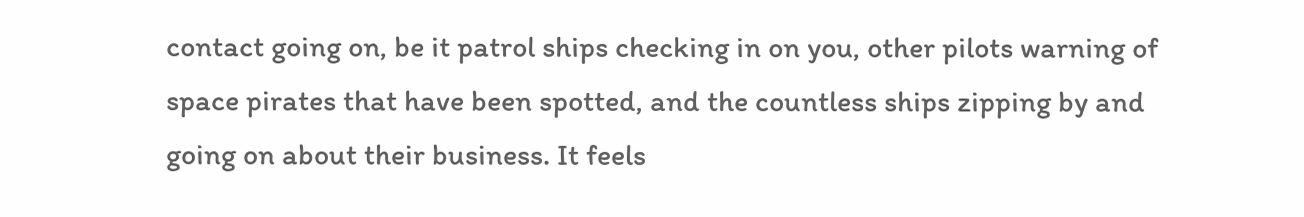contact going on, be it patrol ships checking in on you, other pilots warning of space pirates that have been spotted, and the countless ships zipping by and going on about their business. It feels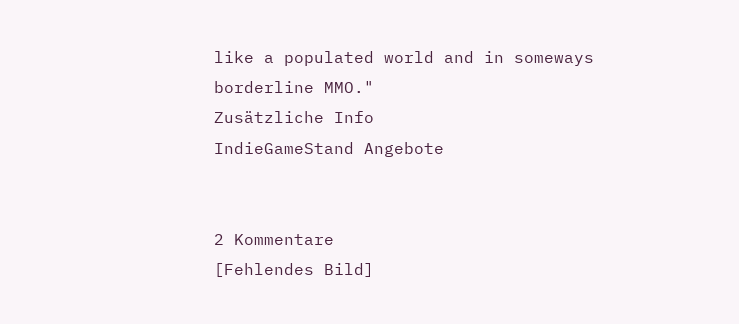like a populated world and in someways borderline MMO."
Zusätzliche Info
IndieGameStand Angebote


2 Kommentare
[Fehlendes Bild]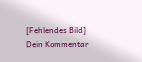[Fehlendes Bild]
Dein Kommentar